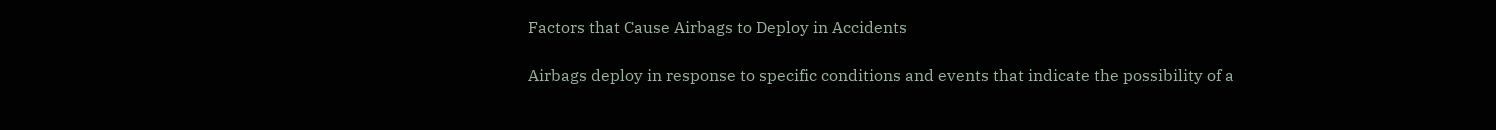Factors that Cause Airbags to Deploy in Accidents

Airbags deploy in response to specific conditions and events that indicate the possibility of a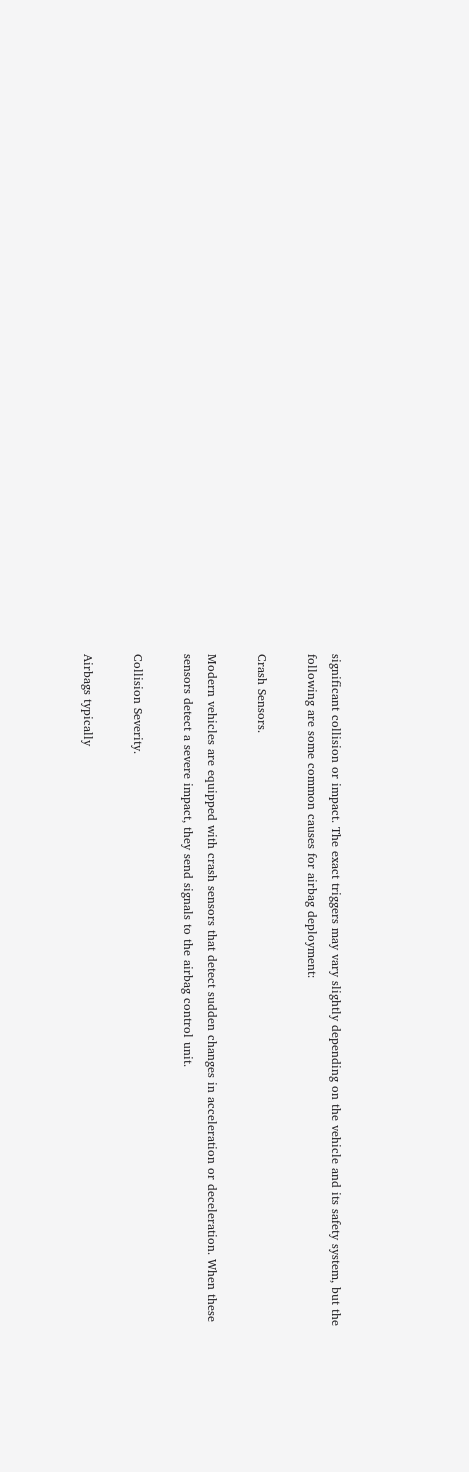significant collision or impact. The exact triggers may vary slightly depending on the vehicle and its safety system, but the following are some common causes for airbag deployment:

Crash Sensors.

Modern vehicles are equipped with crash sensors that detect sudden changes in acceleration or deceleration. When these sensors detect a severe impact, they send signals to the airbag control unit.

Collision Severity.

Airbags typically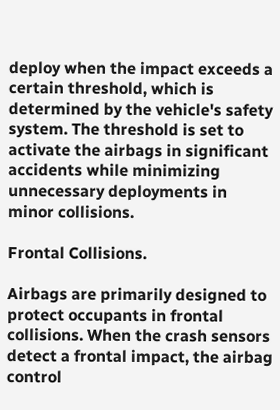deploy when the impact exceeds a certain threshold, which is determined by the vehicle's safety system. The threshold is set to activate the airbags in significant accidents while minimizing unnecessary deployments in minor collisions.

Frontal Collisions.

Airbags are primarily designed to protect occupants in frontal collisions. When the crash sensors detect a frontal impact, the airbag control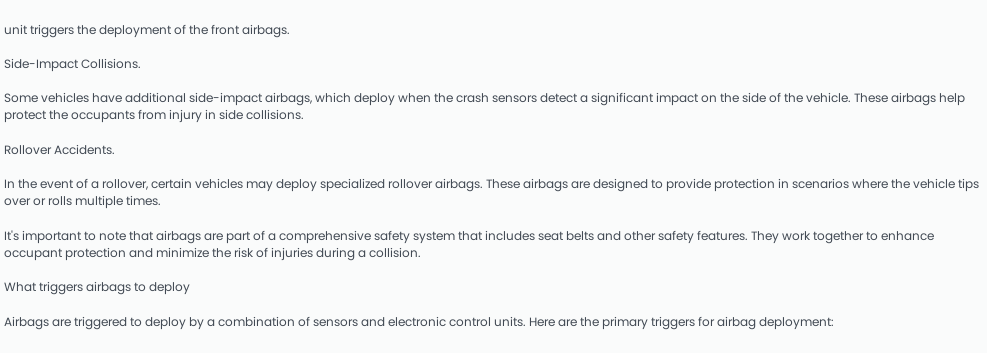unit triggers the deployment of the front airbags.

Side-Impact Collisions.

Some vehicles have additional side-impact airbags, which deploy when the crash sensors detect a significant impact on the side of the vehicle. These airbags help protect the occupants from injury in side collisions.

Rollover Accidents.

In the event of a rollover, certain vehicles may deploy specialized rollover airbags. These airbags are designed to provide protection in scenarios where the vehicle tips over or rolls multiple times.

It's important to note that airbags are part of a comprehensive safety system that includes seat belts and other safety features. They work together to enhance occupant protection and minimize the risk of injuries during a collision.

What triggers airbags to deploy

Airbags are triggered to deploy by a combination of sensors and electronic control units. Here are the primary triggers for airbag deployment: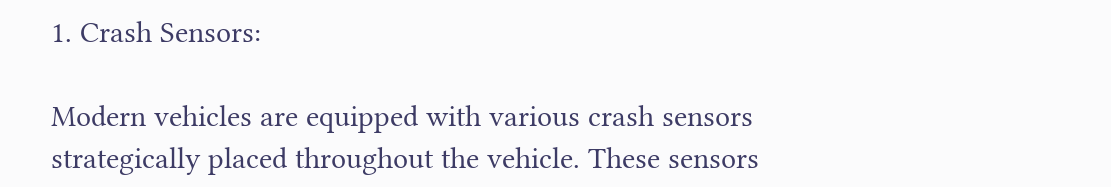1. Crash Sensors:

Modern vehicles are equipped with various crash sensors strategically placed throughout the vehicle. These sensors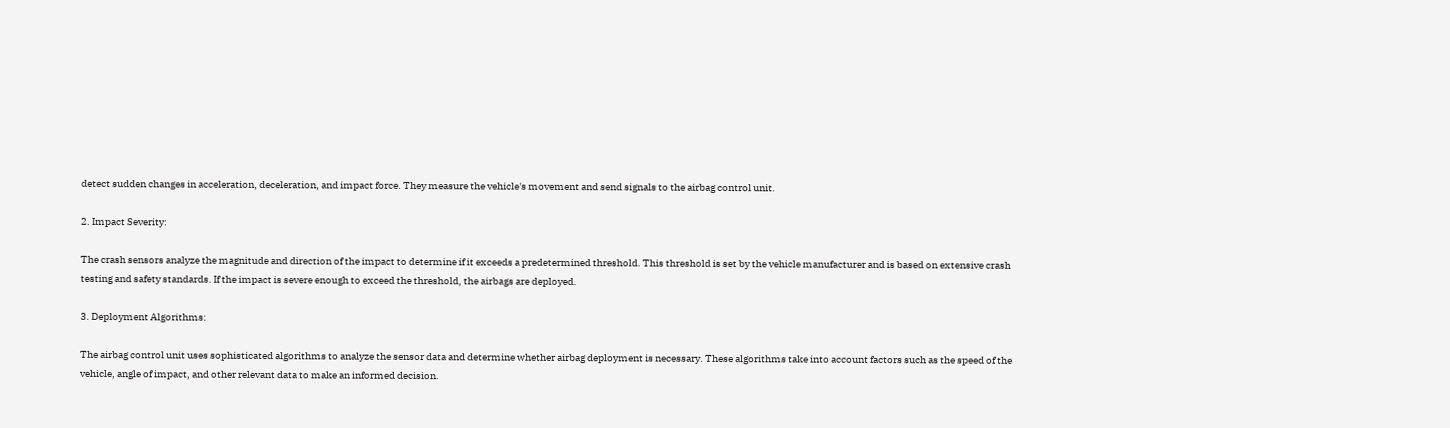detect sudden changes in acceleration, deceleration, and impact force. They measure the vehicle's movement and send signals to the airbag control unit.

2. Impact Severity:

The crash sensors analyze the magnitude and direction of the impact to determine if it exceeds a predetermined threshold. This threshold is set by the vehicle manufacturer and is based on extensive crash testing and safety standards. If the impact is severe enough to exceed the threshold, the airbags are deployed.

3. Deployment Algorithms:

The airbag control unit uses sophisticated algorithms to analyze the sensor data and determine whether airbag deployment is necessary. These algorithms take into account factors such as the speed of the vehicle, angle of impact, and other relevant data to make an informed decision.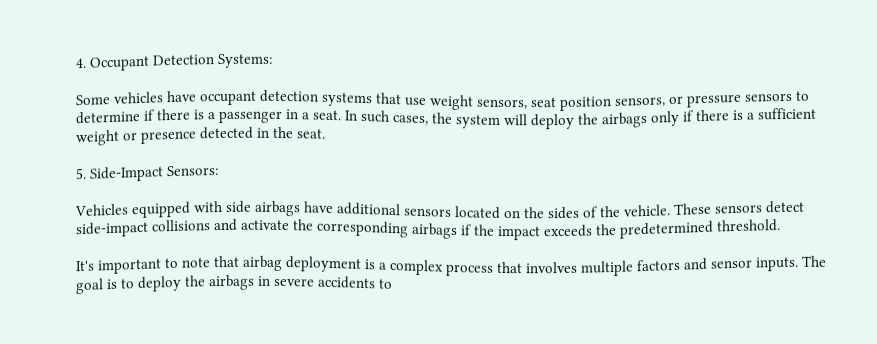4. Occupant Detection Systems:

Some vehicles have occupant detection systems that use weight sensors, seat position sensors, or pressure sensors to determine if there is a passenger in a seat. In such cases, the system will deploy the airbags only if there is a sufficient weight or presence detected in the seat.

5. Side-Impact Sensors:

Vehicles equipped with side airbags have additional sensors located on the sides of the vehicle. These sensors detect side-impact collisions and activate the corresponding airbags if the impact exceeds the predetermined threshold.

It's important to note that airbag deployment is a complex process that involves multiple factors and sensor inputs. The goal is to deploy the airbags in severe accidents to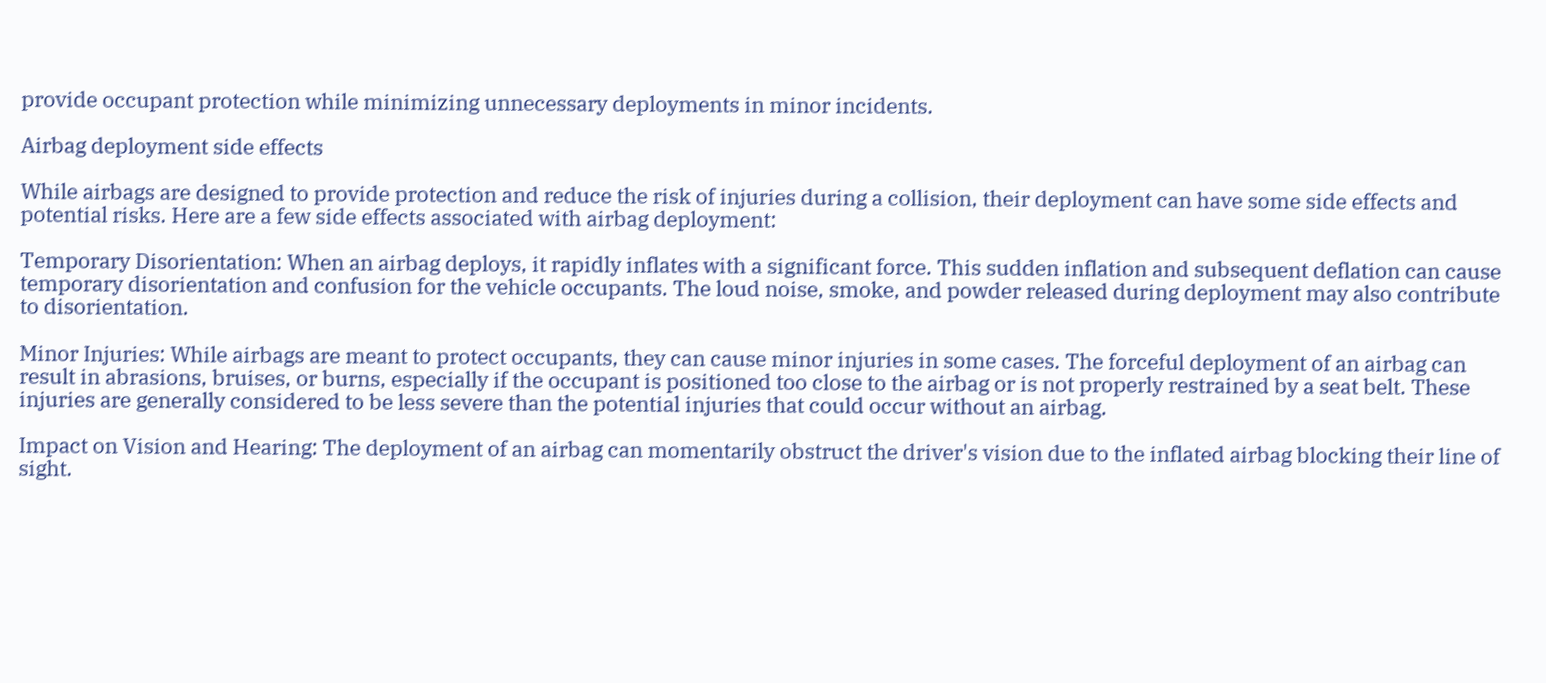provide occupant protection while minimizing unnecessary deployments in minor incidents.

Airbag deployment side effects

While airbags are designed to provide protection and reduce the risk of injuries during a collision, their deployment can have some side effects and potential risks. Here are a few side effects associated with airbag deployment:

Temporary Disorientation: When an airbag deploys, it rapidly inflates with a significant force. This sudden inflation and subsequent deflation can cause temporary disorientation and confusion for the vehicle occupants. The loud noise, smoke, and powder released during deployment may also contribute to disorientation.

Minor Injuries: While airbags are meant to protect occupants, they can cause minor injuries in some cases. The forceful deployment of an airbag can result in abrasions, bruises, or burns, especially if the occupant is positioned too close to the airbag or is not properly restrained by a seat belt. These injuries are generally considered to be less severe than the potential injuries that could occur without an airbag.

Impact on Vision and Hearing: The deployment of an airbag can momentarily obstruct the driver's vision due to the inflated airbag blocking their line of sight.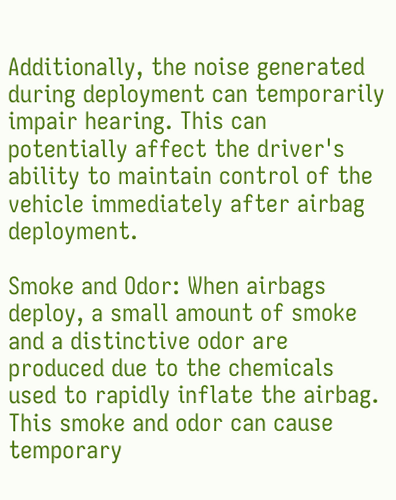Additionally, the noise generated during deployment can temporarily impair hearing. This can potentially affect the driver's ability to maintain control of the vehicle immediately after airbag deployment.

Smoke and Odor: When airbags deploy, a small amount of smoke and a distinctive odor are produced due to the chemicals used to rapidly inflate the airbag. This smoke and odor can cause temporary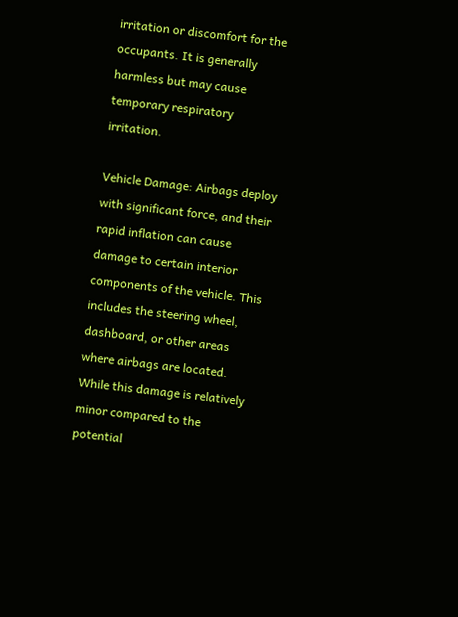irritation or discomfort for the occupants. It is generally harmless but may cause temporary respiratory irritation.

Vehicle Damage: Airbags deploy with significant force, and their rapid inflation can cause damage to certain interior components of the vehicle. This includes the steering wheel, dashboard, or other areas where airbags are located. While this damage is relatively minor compared to the potential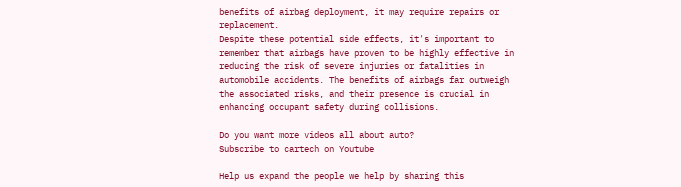benefits of airbag deployment, it may require repairs or replacement.
Despite these potential side effects, it's important to remember that airbags have proven to be highly effective in reducing the risk of severe injuries or fatalities in automobile accidents. The benefits of airbags far outweigh the associated risks, and their presence is crucial in enhancing occupant safety during collisions.

Do you want more videos all about auto?
Subscribe to cartech on Youtube

Help us expand the people we help by sharing this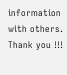information with others. Thank you !!!